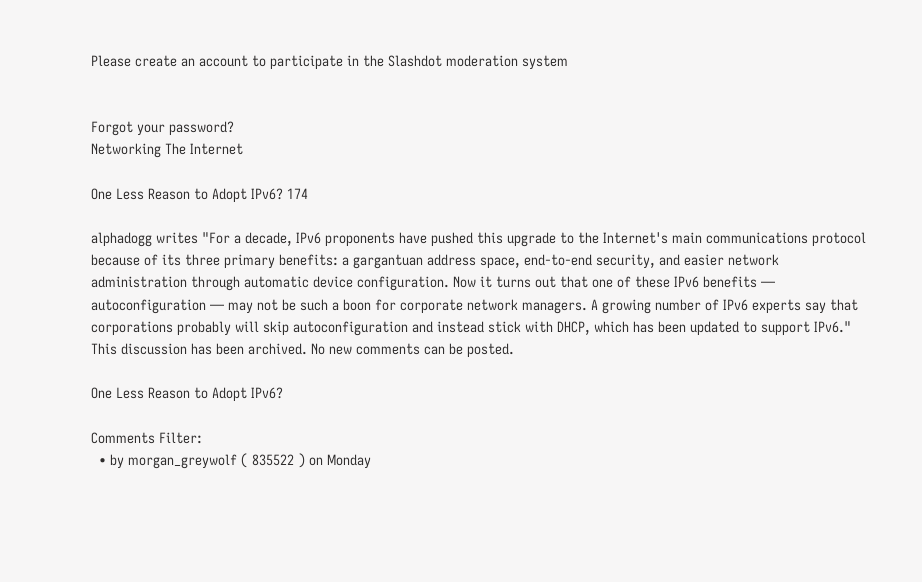Please create an account to participate in the Slashdot moderation system


Forgot your password?
Networking The Internet

One Less Reason to Adopt IPv6? 174

alphadogg writes "For a decade, IPv6 proponents have pushed this upgrade to the Internet's main communications protocol because of its three primary benefits: a gargantuan address space, end-to-end security, and easier network administration through automatic device configuration. Now it turns out that one of these IPv6 benefits — autoconfiguration — may not be such a boon for corporate network managers. A growing number of IPv6 experts say that corporations probably will skip autoconfiguration and instead stick with DHCP, which has been updated to support IPv6."
This discussion has been archived. No new comments can be posted.

One Less Reason to Adopt IPv6?

Comments Filter:
  • by morgan_greywolf ( 835522 ) on Monday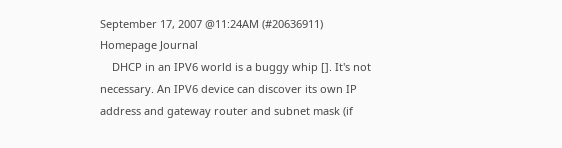September 17, 2007 @11:24AM (#20636911) Homepage Journal
    DHCP in an IPV6 world is a buggy whip []. It's not necessary. An IPV6 device can discover its own IP address and gateway router and subnet mask (if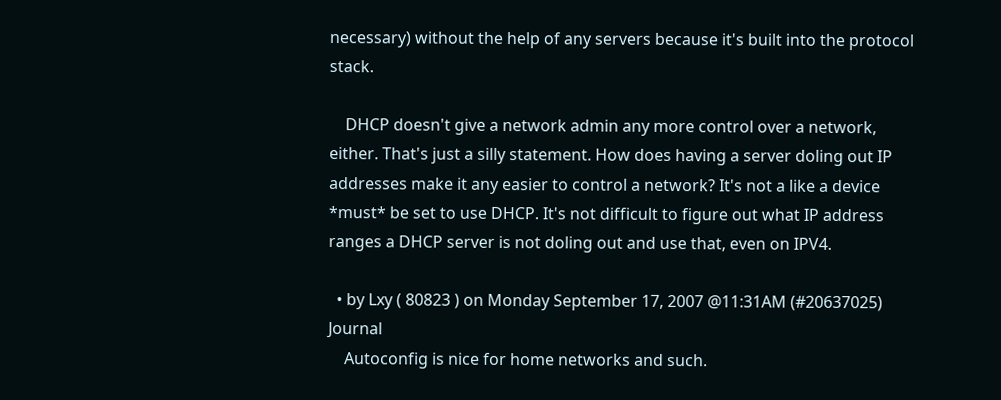necessary) without the help of any servers because it's built into the protocol stack.

    DHCP doesn't give a network admin any more control over a network, either. That's just a silly statement. How does having a server doling out IP addresses make it any easier to control a network? It's not a like a device *must* be set to use DHCP. It's not difficult to figure out what IP address ranges a DHCP server is not doling out and use that, even on IPV4.

  • by Lxy ( 80823 ) on Monday September 17, 2007 @11:31AM (#20637025) Journal
    Autoconfig is nice for home networks and such.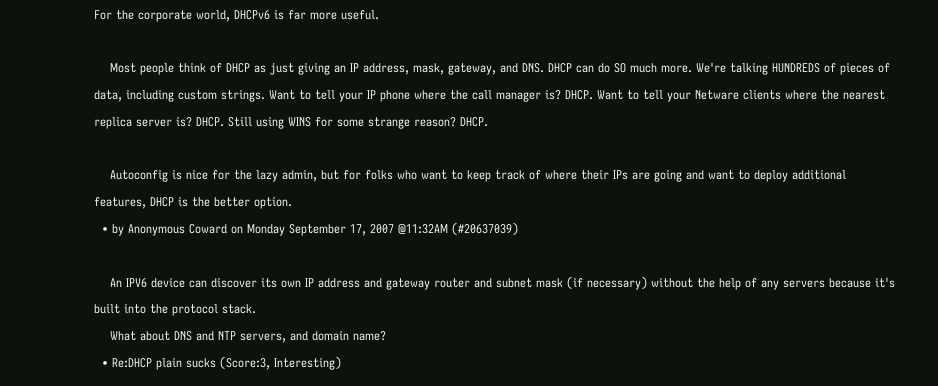For the corporate world, DHCPv6 is far more useful.

    Most people think of DHCP as just giving an IP address, mask, gateway, and DNS. DHCP can do SO much more. We're talking HUNDREDS of pieces of data, including custom strings. Want to tell your IP phone where the call manager is? DHCP. Want to tell your Netware clients where the nearest replica server is? DHCP. Still using WINS for some strange reason? DHCP.

    Autoconfig is nice for the lazy admin, but for folks who want to keep track of where their IPs are going and want to deploy additional features, DHCP is the better option.
  • by Anonymous Coward on Monday September 17, 2007 @11:32AM (#20637039)

    An IPV6 device can discover its own IP address and gateway router and subnet mask (if necessary) without the help of any servers because it's built into the protocol stack.
    What about DNS and NTP servers, and domain name?
  • Re:DHCP plain sucks (Score:3, Interesting)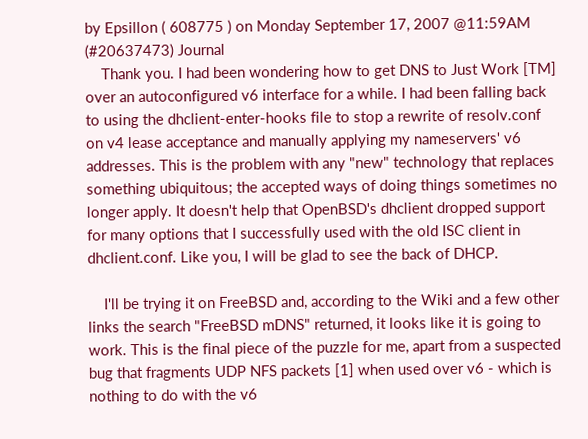by Epsillon ( 608775 ) on Monday September 17, 2007 @11:59AM (#20637473) Journal
    Thank you. I had been wondering how to get DNS to Just Work [TM] over an autoconfigured v6 interface for a while. I had been falling back to using the dhclient-enter-hooks file to stop a rewrite of resolv.conf on v4 lease acceptance and manually applying my nameservers' v6 addresses. This is the problem with any "new" technology that replaces something ubiquitous; the accepted ways of doing things sometimes no longer apply. It doesn't help that OpenBSD's dhclient dropped support for many options that I successfully used with the old ISC client in dhclient.conf. Like you, I will be glad to see the back of DHCP.

    I'll be trying it on FreeBSD and, according to the Wiki and a few other links the search "FreeBSD mDNS" returned, it looks like it is going to work. This is the final piece of the puzzle for me, apart from a suspected bug that fragments UDP NFS packets [1] when used over v6 - which is nothing to do with the v6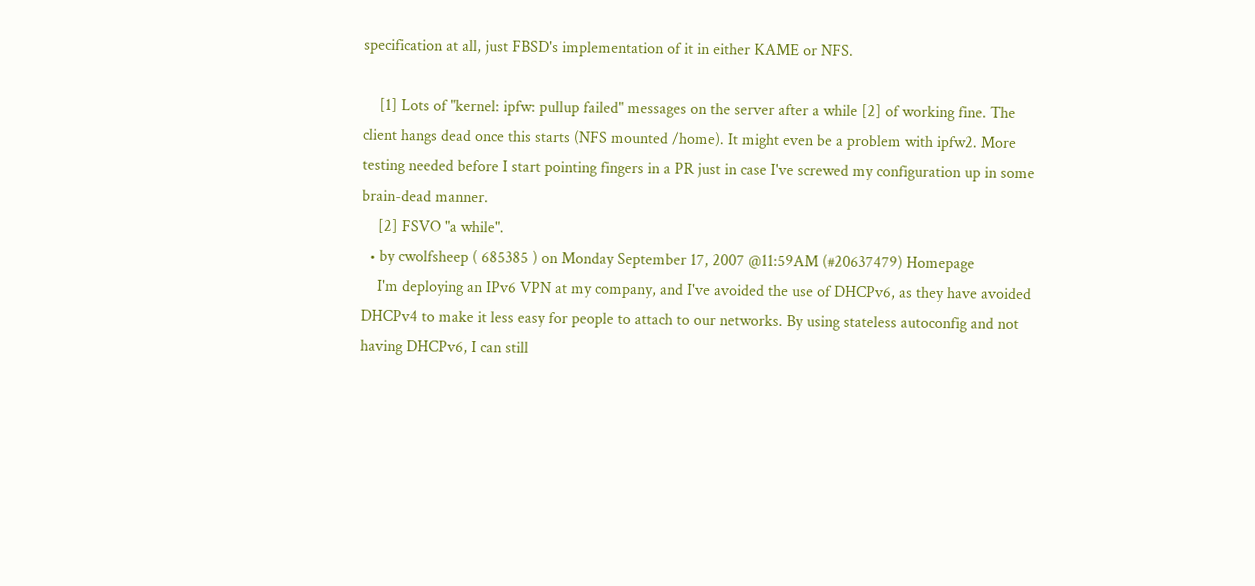specification at all, just FBSD's implementation of it in either KAME or NFS.

    [1] Lots of "kernel: ipfw: pullup failed" messages on the server after a while [2] of working fine. The client hangs dead once this starts (NFS mounted /home). It might even be a problem with ipfw2. More testing needed before I start pointing fingers in a PR just in case I've screwed my configuration up in some brain-dead manner.
    [2] FSVO "a while".
  • by cwolfsheep ( 685385 ) on Monday September 17, 2007 @11:59AM (#20637479) Homepage
    I'm deploying an IPv6 VPN at my company, and I've avoided the use of DHCPv6, as they have avoided DHCPv4 to make it less easy for people to attach to our networks. By using stateless autoconfig and not having DHCPv6, I can still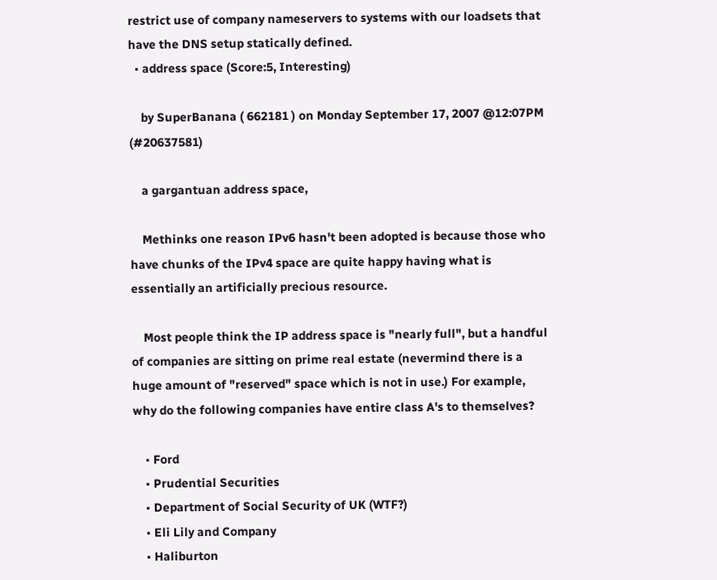restrict use of company nameservers to systems with our loadsets that have the DNS setup statically defined.
  • address space (Score:5, Interesting)

    by SuperBanana ( 662181 ) on Monday September 17, 2007 @12:07PM (#20637581)

    a gargantuan address space,

    Methinks one reason IPv6 hasn't been adopted is because those who have chunks of the IPv4 space are quite happy having what is essentially an artificially precious resource.

    Most people think the IP address space is "nearly full", but a handful of companies are sitting on prime real estate (nevermind there is a huge amount of "reserved" space which is not in use.) For example, why do the following companies have entire class A's to themselves?

    • Ford
    • Prudential Securities
    • Department of Social Security of UK (WTF?)
    • Eli Lily and Company
    • Haliburton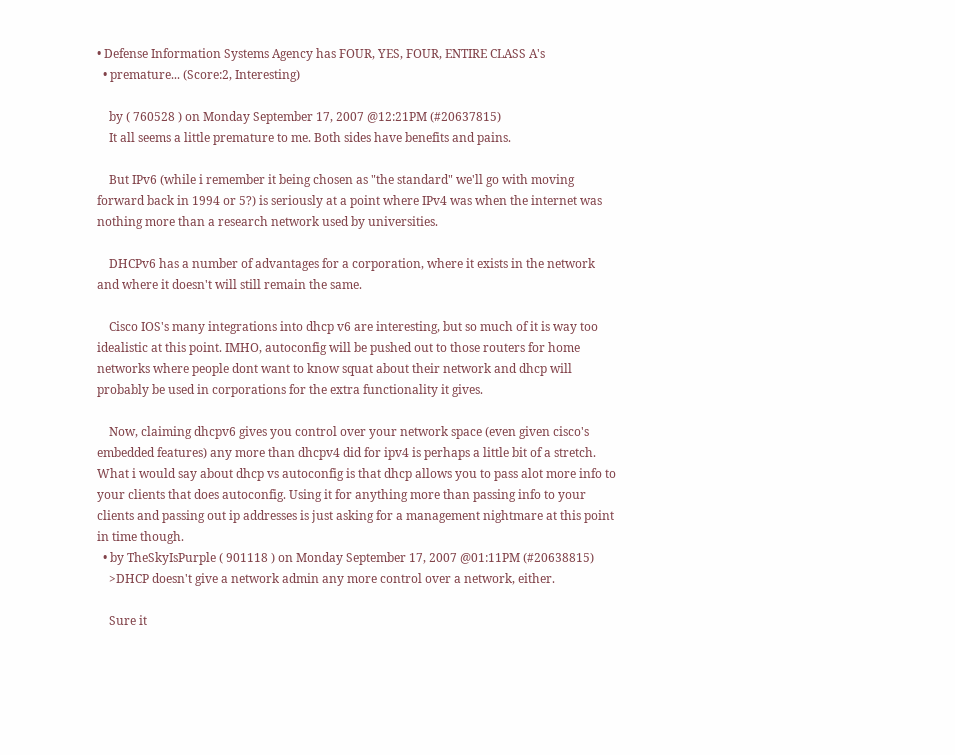• Defense Information Systems Agency has FOUR, YES, FOUR, ENTIRE CLASS A's
  • premature... (Score:2, Interesting)

    by ( 760528 ) on Monday September 17, 2007 @12:21PM (#20637815)
    It all seems a little premature to me. Both sides have benefits and pains.

    But IPv6 (while i remember it being chosen as "the standard" we'll go with moving forward back in 1994 or 5?) is seriously at a point where IPv4 was when the internet was nothing more than a research network used by universities.

    DHCPv6 has a number of advantages for a corporation, where it exists in the network and where it doesn't will still remain the same.

    Cisco IOS's many integrations into dhcp v6 are interesting, but so much of it is way too idealistic at this point. IMHO, autoconfig will be pushed out to those routers for home networks where people dont want to know squat about their network and dhcp will probably be used in corporations for the extra functionality it gives.

    Now, claiming dhcpv6 gives you control over your network space (even given cisco's embedded features) any more than dhcpv4 did for ipv4 is perhaps a little bit of a stretch. What i would say about dhcp vs autoconfig is that dhcp allows you to pass alot more info to your clients that does autoconfig. Using it for anything more than passing info to your clients and passing out ip addresses is just asking for a management nightmare at this point in time though.
  • by TheSkyIsPurple ( 901118 ) on Monday September 17, 2007 @01:11PM (#20638815)
    >DHCP doesn't give a network admin any more control over a network, either.

    Sure it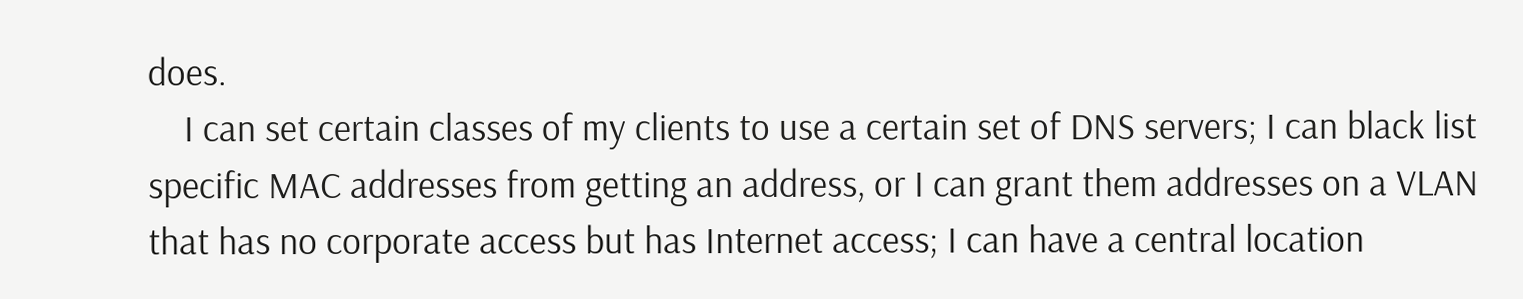does.
    I can set certain classes of my clients to use a certain set of DNS servers; I can black list specific MAC addresses from getting an address, or I can grant them addresses on a VLAN that has no corporate access but has Internet access; I can have a central location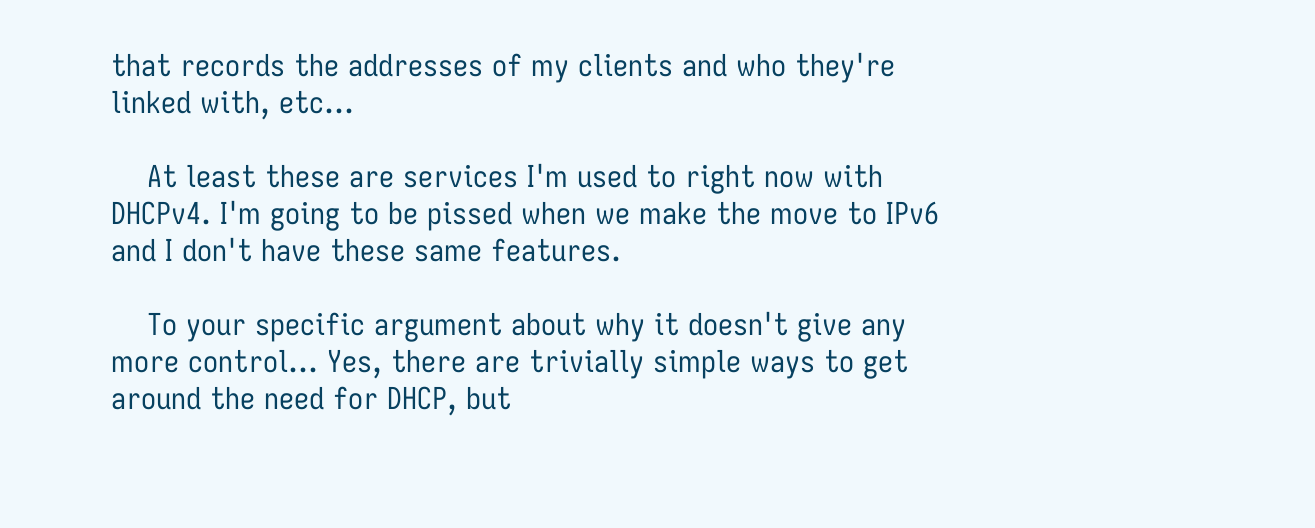that records the addresses of my clients and who they're linked with, etc...

    At least these are services I'm used to right now with DHCPv4. I'm going to be pissed when we make the move to IPv6 and I don't have these same features.

    To your specific argument about why it doesn't give any more control... Yes, there are trivially simple ways to get around the need for DHCP, but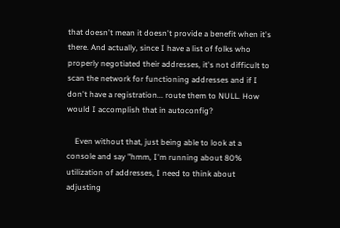that doesn't mean it doesn't provide a benefit when it's there. And actually, since I have a list of folks who properly negotiated their addresses, it's not difficult to scan the network for functioning addresses and if I don't have a registration... route them to NULL. How would I accomplish that in autoconfig?

    Even without that, just being able to look at a console and say "hmm, I'm running about 80% utilization of addresses, I need to think about adjusting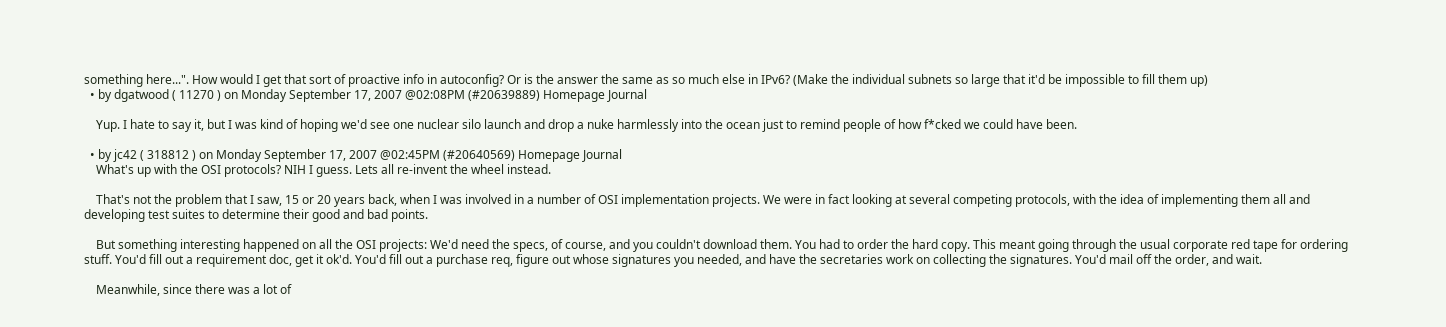something here...". How would I get that sort of proactive info in autoconfig? Or is the answer the same as so much else in IPv6? (Make the individual subnets so large that it'd be impossible to fill them up)
  • by dgatwood ( 11270 ) on Monday September 17, 2007 @02:08PM (#20639889) Homepage Journal

    Yup. I hate to say it, but I was kind of hoping we'd see one nuclear silo launch and drop a nuke harmlessly into the ocean just to remind people of how f*cked we could have been.

  • by jc42 ( 318812 ) on Monday September 17, 2007 @02:45PM (#20640569) Homepage Journal
    What's up with the OSI protocols? NIH I guess. Lets all re-invent the wheel instead.

    That's not the problem that I saw, 15 or 20 years back, when I was involved in a number of OSI implementation projects. We were in fact looking at several competing protocols, with the idea of implementing them all and developing test suites to determine their good and bad points.

    But something interesting happened on all the OSI projects: We'd need the specs, of course, and you couldn't download them. You had to order the hard copy. This meant going through the usual corporate red tape for ordering stuff. You'd fill out a requirement doc, get it ok'd. You'd fill out a purchase req, figure out whose signatures you needed, and have the secretaries work on collecting the signatures. You'd mail off the order, and wait.

    Meanwhile, since there was a lot of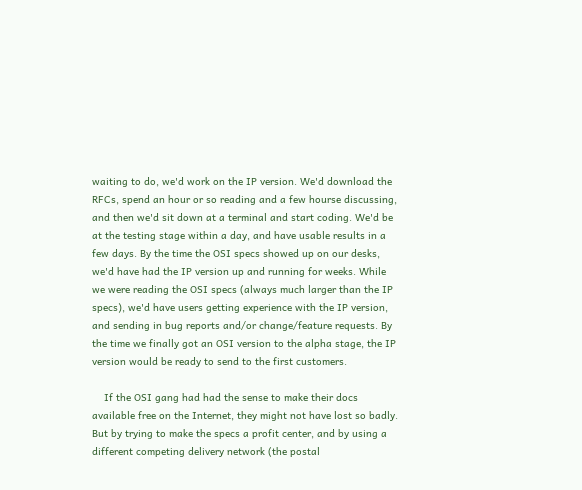waiting to do, we'd work on the IP version. We'd download the RFCs, spend an hour or so reading and a few hourse discussing, and then we'd sit down at a terminal and start coding. We'd be at the testing stage within a day, and have usable results in a few days. By the time the OSI specs showed up on our desks, we'd have had the IP version up and running for weeks. While we were reading the OSI specs (always much larger than the IP specs), we'd have users getting experience with the IP version, and sending in bug reports and/or change/feature requests. By the time we finally got an OSI version to the alpha stage, the IP version would be ready to send to the first customers.

    If the OSI gang had had the sense to make their docs available free on the Internet, they might not have lost so badly. But by trying to make the specs a profit center, and by using a different competing delivery network (the postal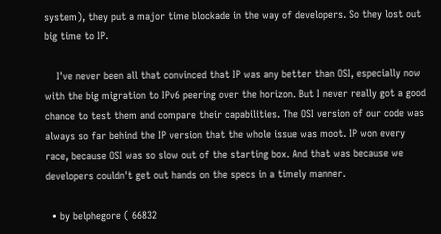system), they put a major time blockade in the way of developers. So they lost out big time to IP.

    I've never been all that convinced that IP was any better than OSI, especially now with the big migration to IPv6 peering over the horizon. But I never really got a good chance to test them and compare their capabilities. The OSI version of our code was always so far behind the IP version that the whole issue was moot. IP won every race, because OSI was so slow out of the starting box. And that was because we developers couldn't get out hands on the specs in a timely manner.

  • by belphegore ( 66832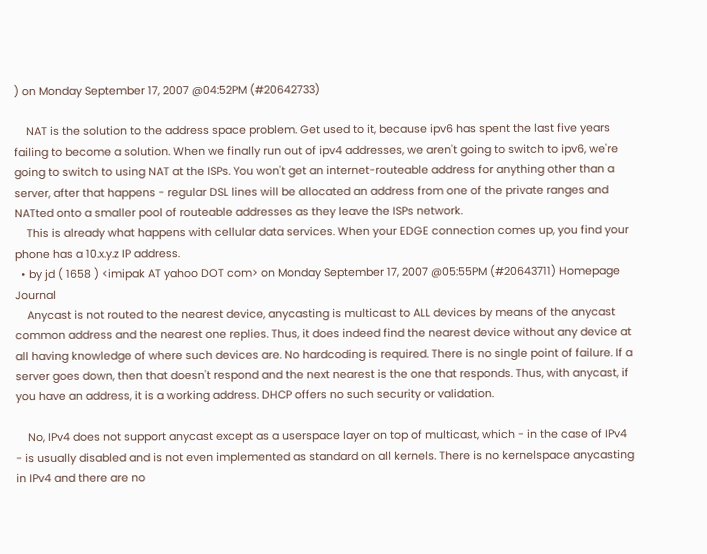) on Monday September 17, 2007 @04:52PM (#20642733)

    NAT is the solution to the address space problem. Get used to it, because ipv6 has spent the last five years failing to become a solution. When we finally run out of ipv4 addresses, we aren't going to switch to ipv6, we're going to switch to using NAT at the ISPs. You won't get an internet-routeable address for anything other than a server, after that happens - regular DSL lines will be allocated an address from one of the private ranges and NATted onto a smaller pool of routeable addresses as they leave the ISPs network.
    This is already what happens with cellular data services. When your EDGE connection comes up, you find your phone has a 10.x.y.z IP address.
  • by jd ( 1658 ) <imipak AT yahoo DOT com> on Monday September 17, 2007 @05:55PM (#20643711) Homepage Journal
    Anycast is not routed to the nearest device, anycasting is multicast to ALL devices by means of the anycast common address and the nearest one replies. Thus, it does indeed find the nearest device without any device at all having knowledge of where such devices are. No hardcoding is required. There is no single point of failure. If a server goes down, then that doesn't respond and the next nearest is the one that responds. Thus, with anycast, if you have an address, it is a working address. DHCP offers no such security or validation.

    No, IPv4 does not support anycast except as a userspace layer on top of multicast, which - in the case of IPv4 - is usually disabled and is not even implemented as standard on all kernels. There is no kernelspace anycasting in IPv4 and there are no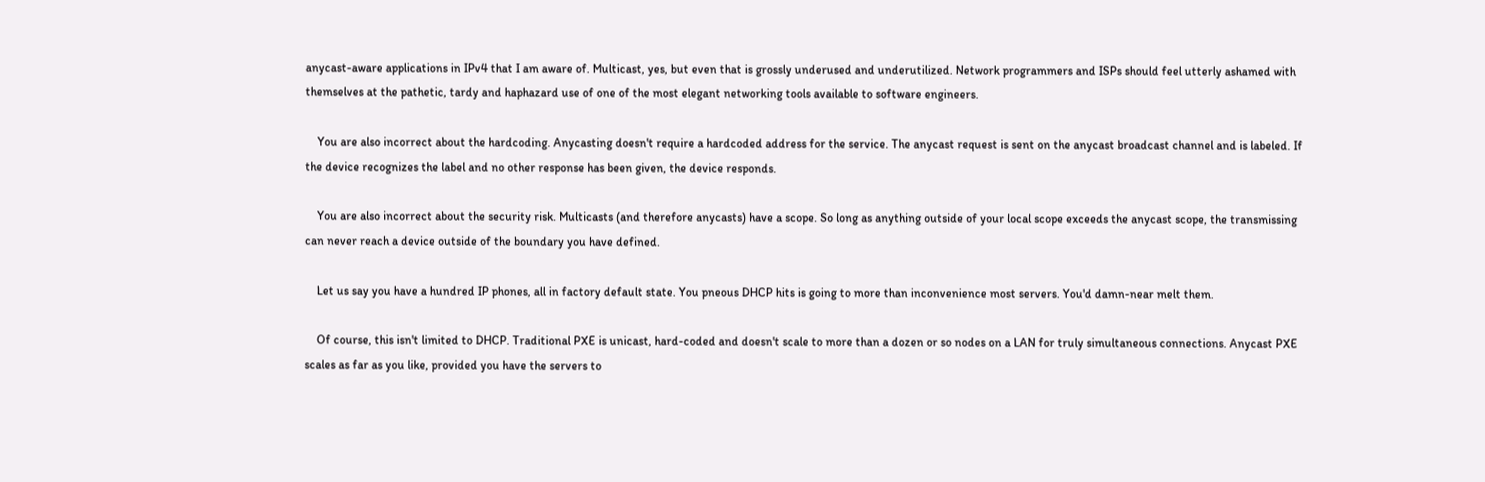anycast-aware applications in IPv4 that I am aware of. Multicast, yes, but even that is grossly underused and underutilized. Network programmers and ISPs should feel utterly ashamed with themselves at the pathetic, tardy and haphazard use of one of the most elegant networking tools available to software engineers.

    You are also incorrect about the hardcoding. Anycasting doesn't require a hardcoded address for the service. The anycast request is sent on the anycast broadcast channel and is labeled. If the device recognizes the label and no other response has been given, the device responds.

    You are also incorrect about the security risk. Multicasts (and therefore anycasts) have a scope. So long as anything outside of your local scope exceeds the anycast scope, the transmissing can never reach a device outside of the boundary you have defined.

    Let us say you have a hundred IP phones, all in factory default state. You pneous DHCP hits is going to more than inconvenience most servers. You'd damn-near melt them.

    Of course, this isn't limited to DHCP. Traditional PXE is unicast, hard-coded and doesn't scale to more than a dozen or so nodes on a LAN for truly simultaneous connections. Anycast PXE scales as far as you like, provided you have the servers to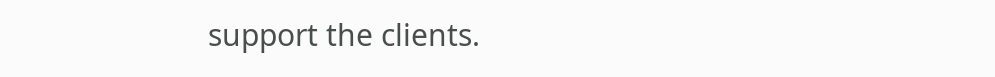support the clients.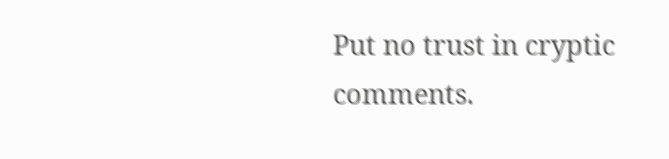Put no trust in cryptic comments.